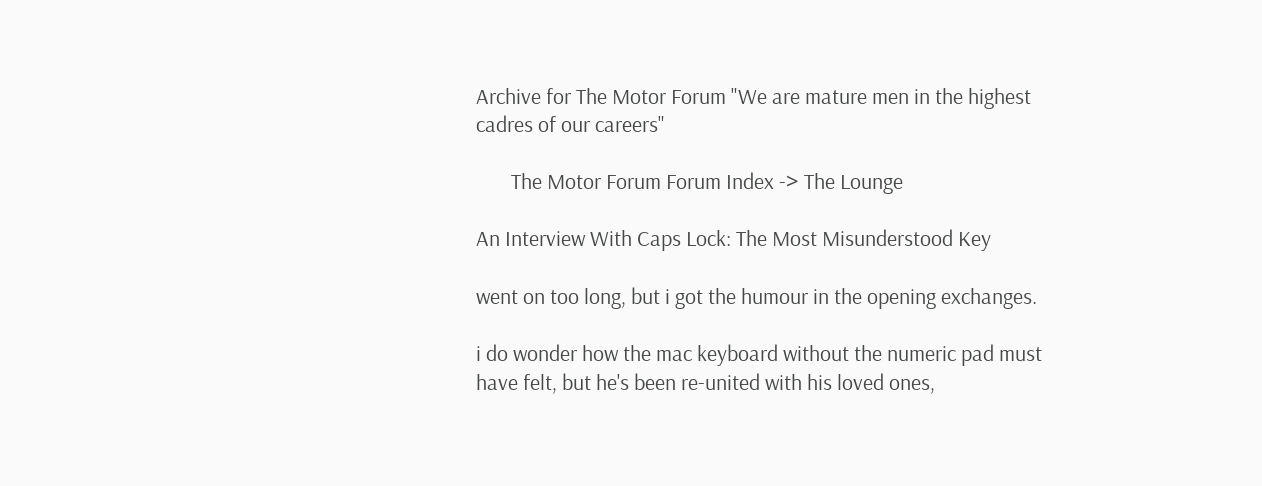Archive for The Motor Forum "We are mature men in the highest cadres of our careers"

       The Motor Forum Forum Index -> The Lounge

An Interview With Caps Lock: The Most Misunderstood Key

went on too long, but i got the humour in the opening exchanges.

i do wonder how the mac keyboard without the numeric pad must have felt, but he's been re-united with his loved ones,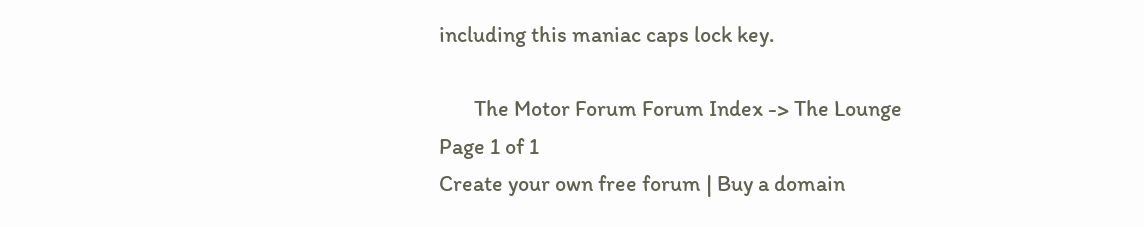including this maniac caps lock key.

       The Motor Forum Forum Index -> The Lounge
Page 1 of 1
Create your own free forum | Buy a domain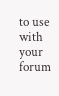to use with your forum